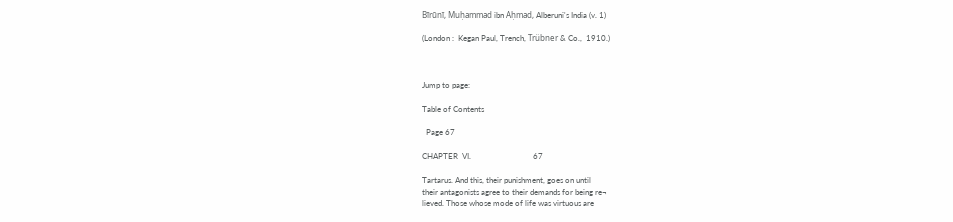Bīrūnī, Muḥammad ibn Aḥmad, Alberuni's India (v. 1)

(London :  Kegan Paul, Trench, Trübner & Co.,  1910.)



Jump to page:

Table of Contents

  Page 67

CHAPTER  VI.                               67

Tartarus. And this, their punishment, goes on until
their antagonists agree to their demands for being re¬
lieved. Those whose mode of life was virtuous are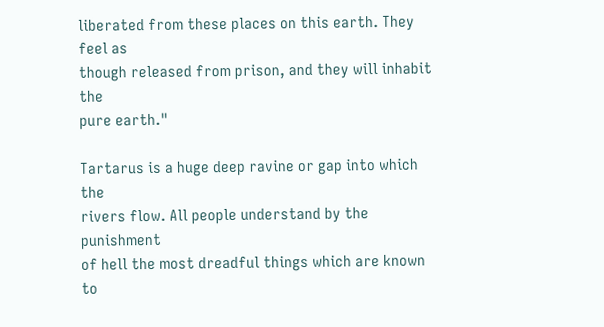liberated from these places on this earth. They feel as
though released from prison, and they will inhabit the
pure earth."

Tartarus is a huge deep ravine or gap into which the
rivers flow. All people understand by the punishment
of hell the most dreadful things which are known to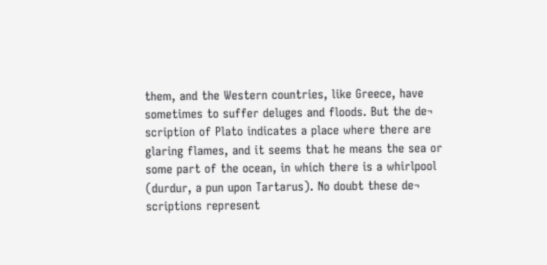them, and the Western countries, like Greece, have
sometimes to suffer deluges and floods. But the de¬
scription of Plato indicates a place where there are
glaring flames, and it seems that he means the sea or
some part of the ocean, in which there is a whirlpool
(durdur, a pun upon Tartarus). No doubt these de¬
scriptions represent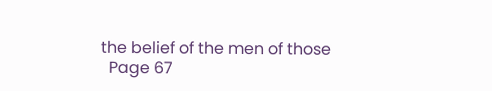the belief of the men of those
  Page 67